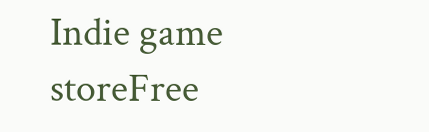Indie game storeFree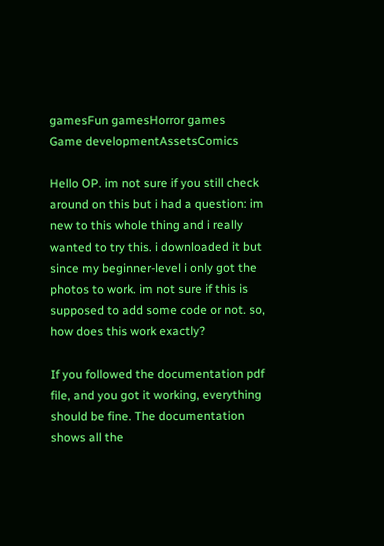gamesFun gamesHorror games
Game developmentAssetsComics

Hello OP. im not sure if you still check around on this but i had a question: im new to this whole thing and i really wanted to try this. i downloaded it but since my beginner-level i only got the photos to work. im not sure if this is supposed to add some code or not. so, how does this work exactly?

If you followed the documentation pdf file, and you got it working, everything should be fine. The documentation shows all the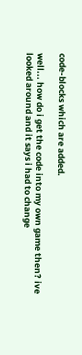code-blocks which are added.

well... how do i get the code into my own game then? ive looked around and it says i had to change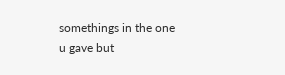somethings in the one u gave but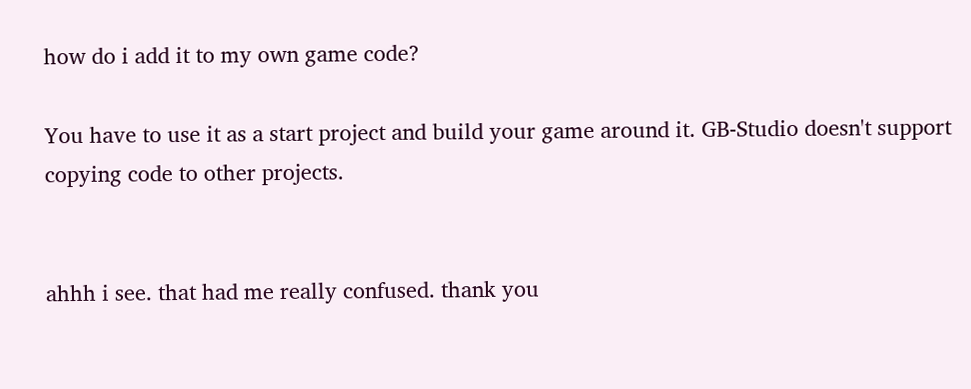how do i add it to my own game code?

You have to use it as a start project and build your game around it. GB-Studio doesn't support copying code to other projects.


ahhh i see. that had me really confused. thank you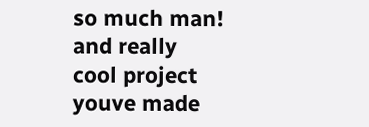so much man! and really cool project youve made